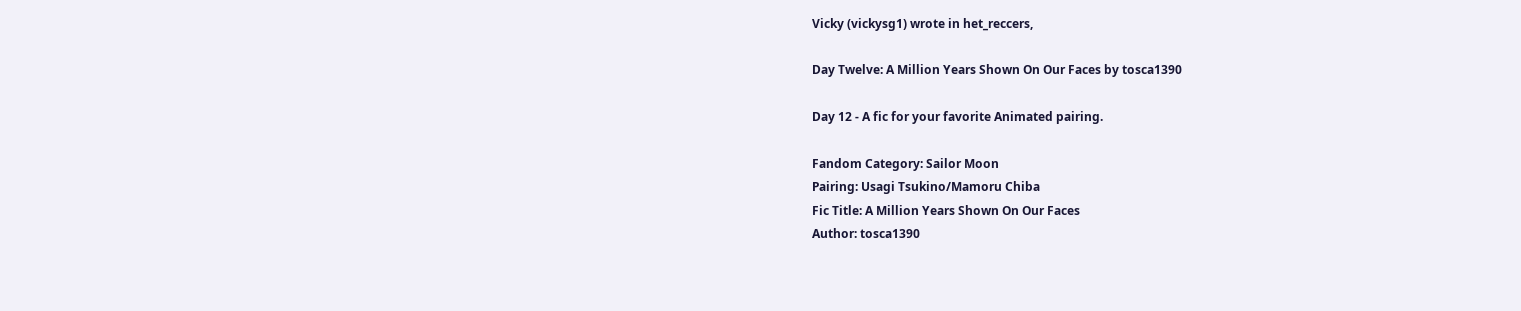Vicky (vickysg1) wrote in het_reccers,

Day Twelve: A Million Years Shown On Our Faces by tosca1390

Day 12 - A fic for your favorite Animated pairing.

Fandom Category: Sailor Moon
Pairing: Usagi Tsukino/Mamoru Chiba
Fic Title: A Million Years Shown On Our Faces
Author: tosca1390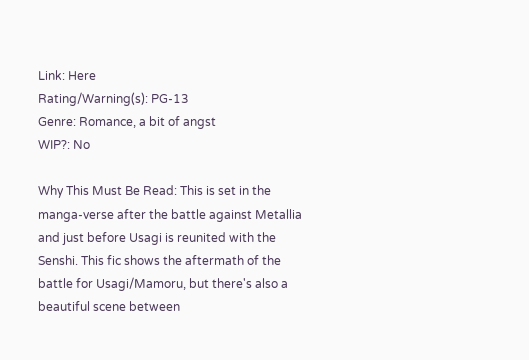Link: Here
Rating/Warning(s): PG-13
Genre: Romance, a bit of angst
WIP?: No

Why This Must Be Read: This is set in the manga-verse after the battle against Metallia and just before Usagi is reunited with the Senshi. This fic shows the aftermath of the battle for Usagi/Mamoru, but there's also a beautiful scene between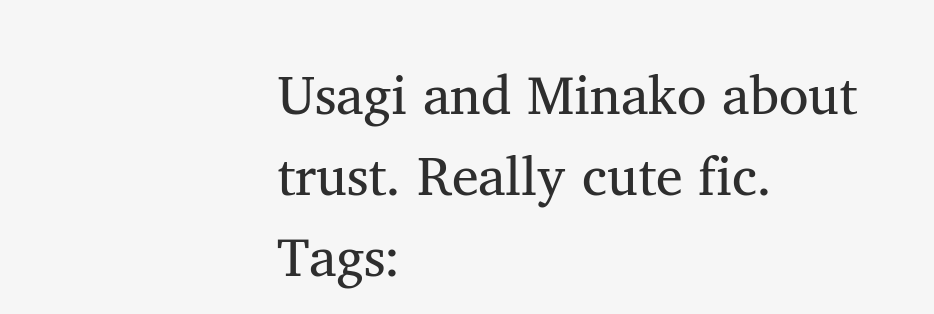Usagi and Minako about trust. Really cute fic.
Tags: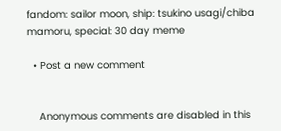fandom: sailor moon, ship: tsukino usagi/chiba mamoru, special: 30 day meme

  • Post a new comment


    Anonymous comments are disabled in this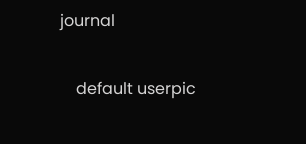journal

    default userpic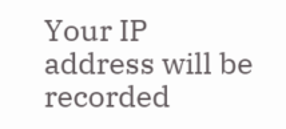Your IP address will be recorded